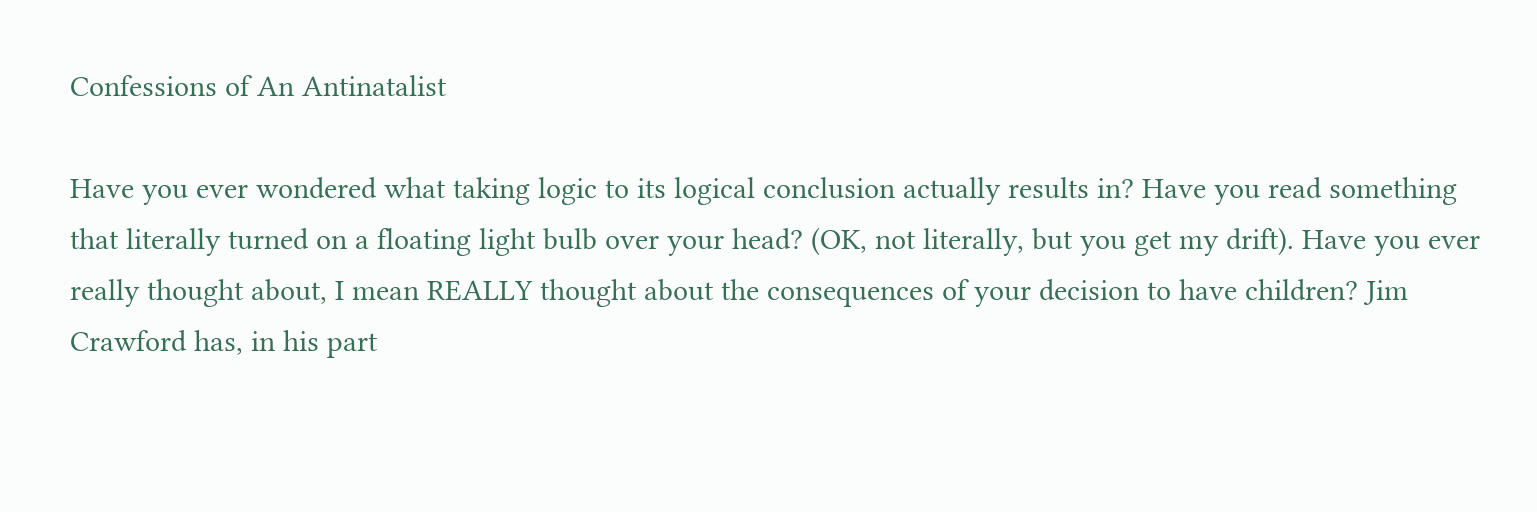Confessions of An Antinatalist

Have you ever wondered what taking logic to its logical conclusion actually results in? Have you read something that literally turned on a floating light bulb over your head? (OK, not literally, but you get my drift). Have you ever really thought about, I mean REALLY thought about the consequences of your decision to have children? Jim  Crawford has, in his part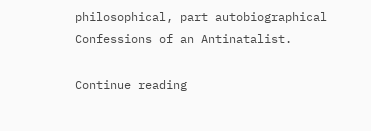philosophical, part autobiographical Confessions of an Antinatalist.

Continue reading